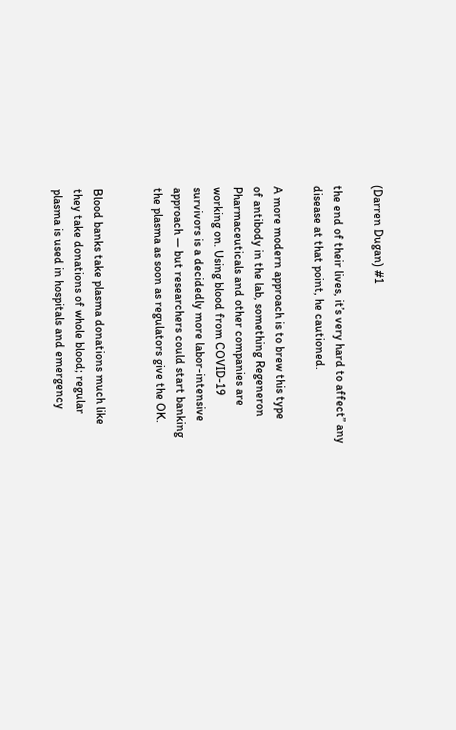(Darren Dugan) #1

the end of their lives, it’s very hard to affect” any
disease at that point, he cautioned.

A more modern approach is to brew this type
of antibody in the lab, something Regeneron
Pharmaceuticals and other companies are
working on. Using blood from COVID-19
survivors is a decidedly more labor-intensive
approach — but researchers could start banking
the plasma as soon as regulators give the OK.


Blood banks take plasma donations much like
they take donations of whole blood; regular
plasma is used in hospitals and emergency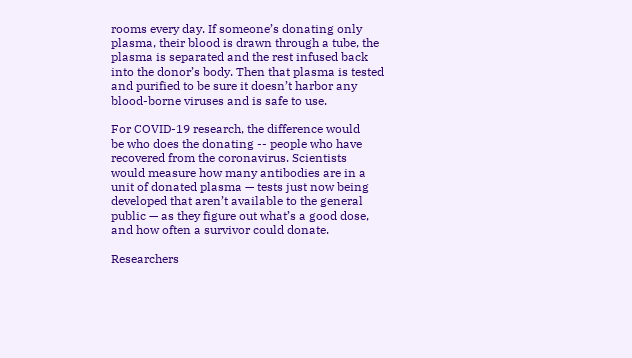rooms every day. If someone’s donating only
plasma, their blood is drawn through a tube, the
plasma is separated and the rest infused back
into the donor’s body. Then that plasma is tested
and purified to be sure it doesn’t harbor any
blood-borne viruses and is safe to use.

For COVID-19 research, the difference would
be who does the donating -- people who have
recovered from the coronavirus. Scientists
would measure how many antibodies are in a
unit of donated plasma — tests just now being
developed that aren’t available to the general
public — as they figure out what’s a good dose,
and how often a survivor could donate.

Researchers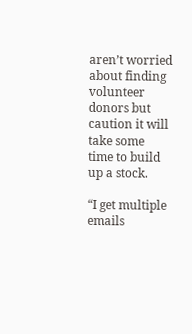aren’t worried about finding
volunteer donors but caution it will take some
time to build up a stock.

“I get multiple emails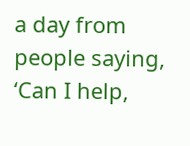a day from people saying,
‘Can I help,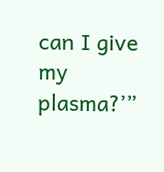can I give my plasma?’”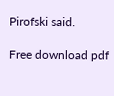Pirofski said.

Free download pdf